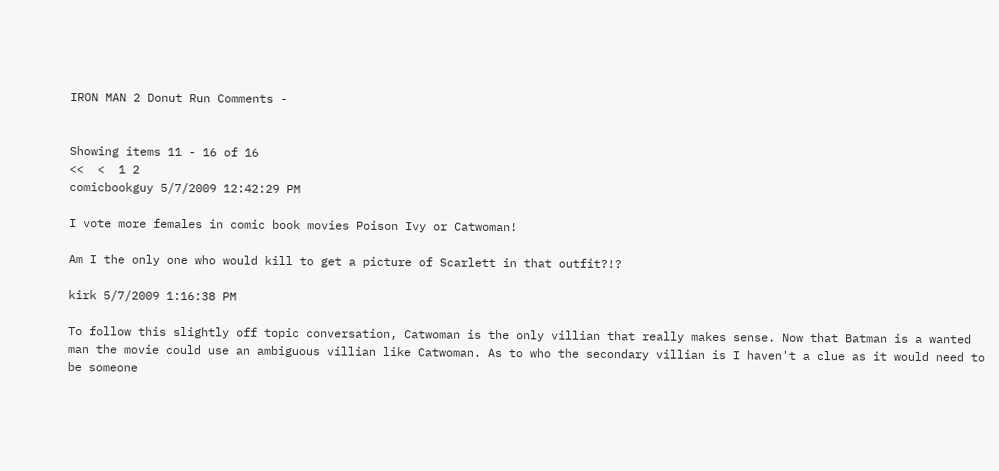IRON MAN 2 Donut Run Comments -


Showing items 11 - 16 of 16
<<  <  1 2
comicbookguy 5/7/2009 12:42:29 PM

I vote more females in comic book movies Poison Ivy or Catwoman!

Am I the only one who would kill to get a picture of Scarlett in that outfit?!?

kirk 5/7/2009 1:16:38 PM

To follow this slightly off topic conversation, Catwoman is the only villian that really makes sense. Now that Batman is a wanted man the movie could use an ambiguous villian like Catwoman. As to who the secondary villian is I haven't a clue as it would need to be someone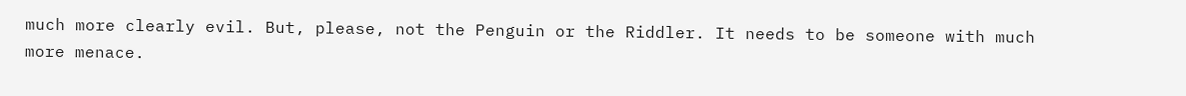much more clearly evil. But, please, not the Penguin or the Riddler. It needs to be someone with much more menace.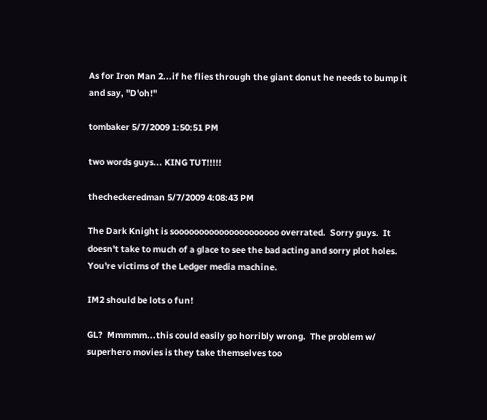As for Iron Man 2...if he flies through the giant donut he needs to bump it and say, "D'oh!"

tombaker 5/7/2009 1:50:51 PM

two words guys... KING TUT!!!!!

thecheckeredman 5/7/2009 4:08:43 PM

The Dark Knight is sooooooooooooooooooooo overrated.  Sorry guys.  It doesn't take to much of a glace to see the bad acting and sorry plot holes.  You're victims of the Ledger media machine.

IM2 should be lots o fun!

GL?  Mmmmm...this could easily go horribly wrong.  The problem w/ superhero movies is they take themselves too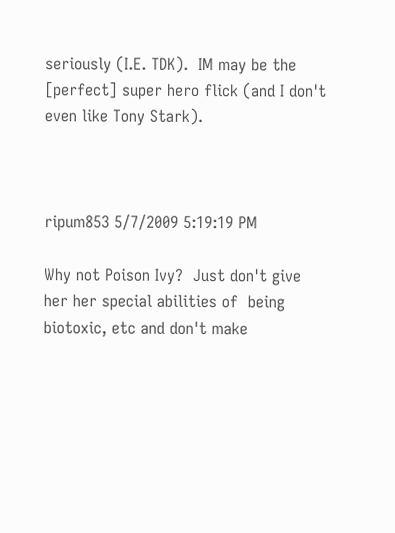seriously (I.E. TDK).  IM may be the [perfect] super hero flick (and I don't even like Tony Stark).



ripum853 5/7/2009 5:19:19 PM

Why not Poison Ivy?  Just don't give her her special abilities of  being biotoxic, etc and don't make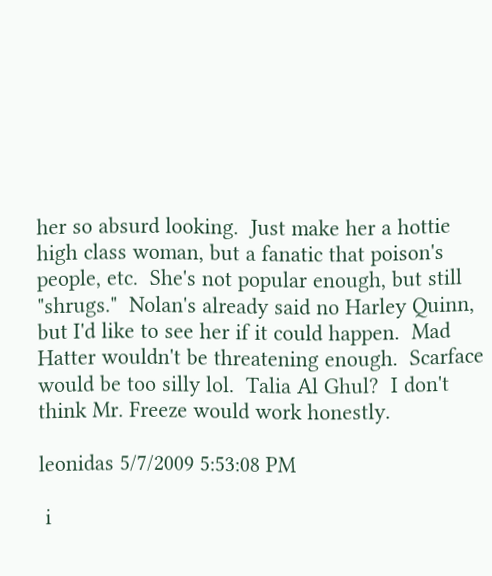her so absurd looking.  Just make her a hottie high class woman, but a fanatic that poison's people, etc.  She's not popular enough, but still "shrugs."  Nolan's already said no Harley Quinn, but I'd like to see her if it could happen.  Mad Hatter wouldn't be threatening enough.  Scarface would be too silly lol.  Talia Al Ghul?  I don't think Mr. Freeze would work honestly.

leonidas 5/7/2009 5:53:08 PM

 i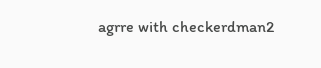agrre with checkerdman2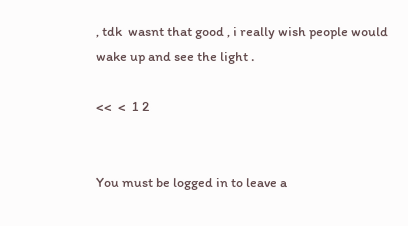, tdk  wasnt that good , i really wish people would wake up and see the light .

<<  <  1 2


You must be logged in to leave a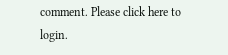comment. Please click here to login.